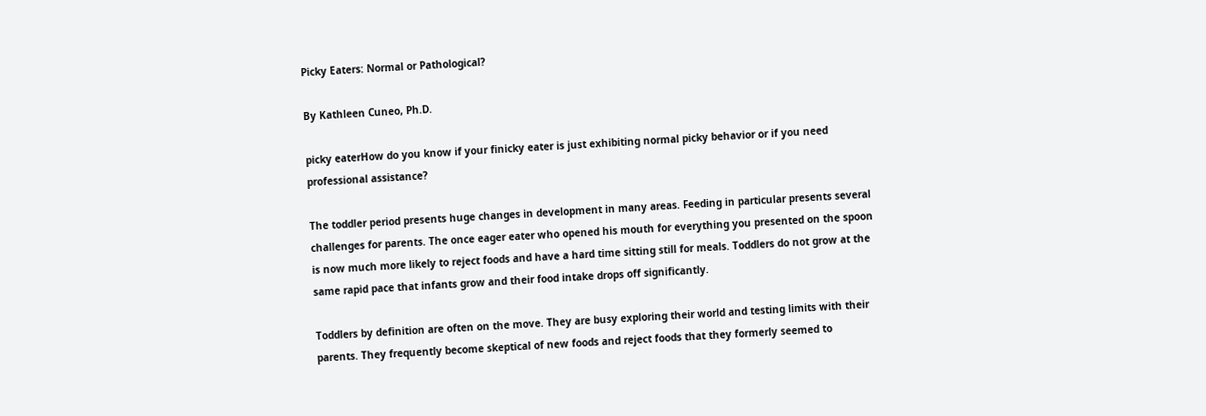Picky Eaters: Normal or Pathological?

By Kathleen Cuneo, Ph.D.

picky eaterHow do you know if your finicky eater is just exhibiting normal picky behavior or if you need professional assistance?

The toddler period presents huge changes in development in many areas. Feeding in particular presents several challenges for parents. The once eager eater who opened his mouth for everything you presented on the spoon is now much more likely to reject foods and have a hard time sitting still for meals. Toddlers do not grow at the same rapid pace that infants grow and their food intake drops off significantly.

Toddlers by definition are often on the move. They are busy exploring their world and testing limits with their parents. They frequently become skeptical of new foods and reject foods that they formerly seemed to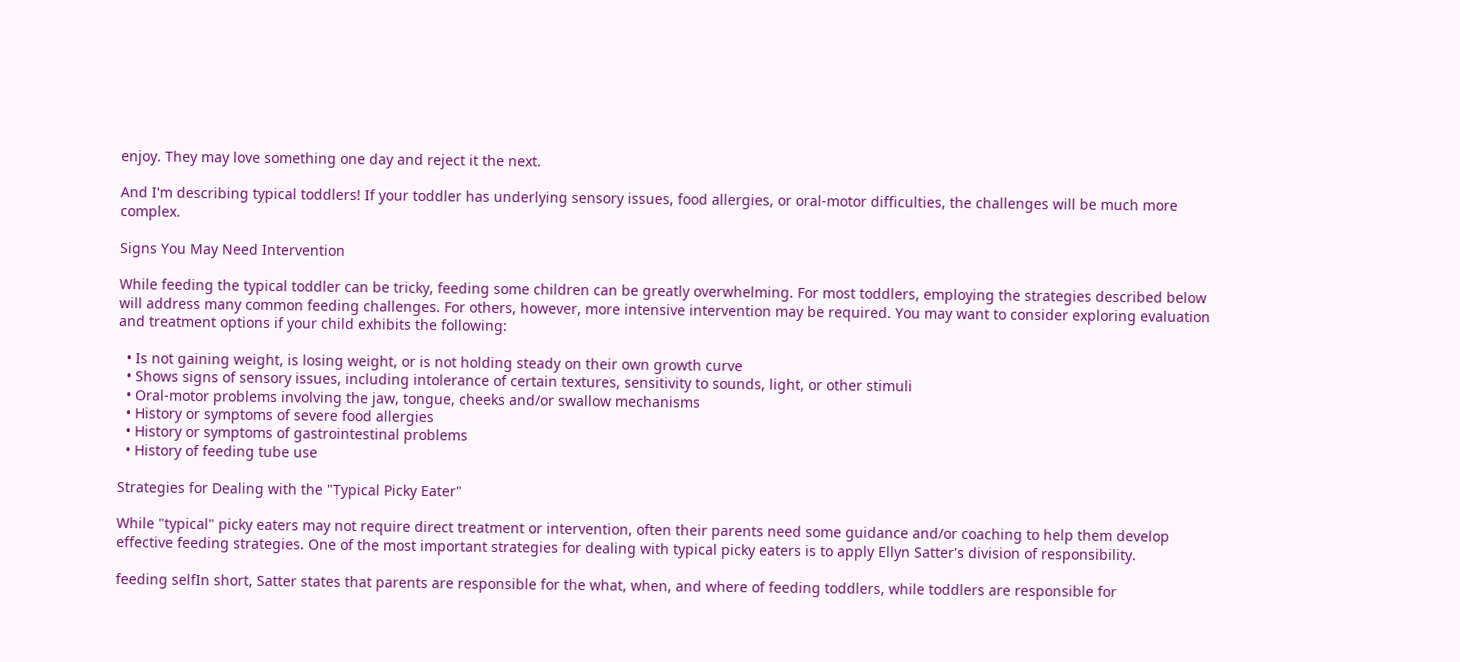enjoy. They may love something one day and reject it the next.

And I'm describing typical toddlers! If your toddler has underlying sensory issues, food allergies, or oral-motor difficulties, the challenges will be much more complex.

Signs You May Need Intervention

While feeding the typical toddler can be tricky, feeding some children can be greatly overwhelming. For most toddlers, employing the strategies described below will address many common feeding challenges. For others, however, more intensive intervention may be required. You may want to consider exploring evaluation and treatment options if your child exhibits the following:

  • Is not gaining weight, is losing weight, or is not holding steady on their own growth curve
  • Shows signs of sensory issues, including intolerance of certain textures, sensitivity to sounds, light, or other stimuli
  • Oral-motor problems involving the jaw, tongue, cheeks and/or swallow mechanisms
  • History or symptoms of severe food allergies
  • History or symptoms of gastrointestinal problems
  • History of feeding tube use

Strategies for Dealing with the "Typical Picky Eater"

While "typical" picky eaters may not require direct treatment or intervention, often their parents need some guidance and/or coaching to help them develop effective feeding strategies. One of the most important strategies for dealing with typical picky eaters is to apply Ellyn Satter's division of responsibility.

feeding selfIn short, Satter states that parents are responsible for the what, when, and where of feeding toddlers, while toddlers are responsible for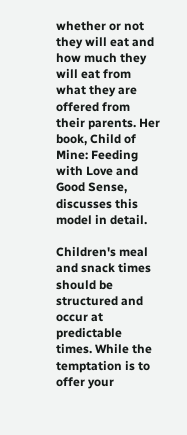whether or not they will eat and how much they will eat from what they are offered from their parents. Her book, Child of Mine: Feeding with Love and Good Sense, discusses this model in detail.

Children's meal and snack times should be structured and occur at predictable times. While the temptation is to offer your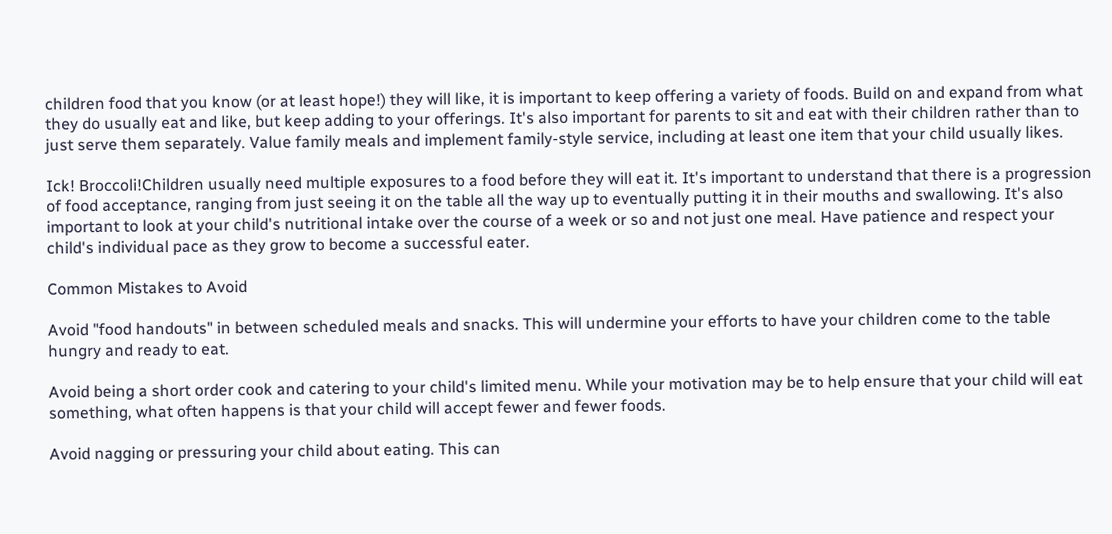children food that you know (or at least hope!) they will like, it is important to keep offering a variety of foods. Build on and expand from what they do usually eat and like, but keep adding to your offerings. It's also important for parents to sit and eat with their children rather than to just serve them separately. Value family meals and implement family-style service, including at least one item that your child usually likes.

Ick! Broccoli!Children usually need multiple exposures to a food before they will eat it. It's important to understand that there is a progression of food acceptance, ranging from just seeing it on the table all the way up to eventually putting it in their mouths and swallowing. It's also important to look at your child's nutritional intake over the course of a week or so and not just one meal. Have patience and respect your child's individual pace as they grow to become a successful eater.

Common Mistakes to Avoid

Avoid "food handouts" in between scheduled meals and snacks. This will undermine your efforts to have your children come to the table hungry and ready to eat.

Avoid being a short order cook and catering to your child's limited menu. While your motivation may be to help ensure that your child will eat something, what often happens is that your child will accept fewer and fewer foods.

Avoid nagging or pressuring your child about eating. This can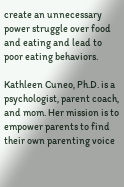create an unnecessary power struggle over food and eating and lead to poor eating behaviors.

Kathleen Cuneo, Ph.D. is a psychologist, parent coach, and mom. Her mission is to empower parents to find their own parenting voice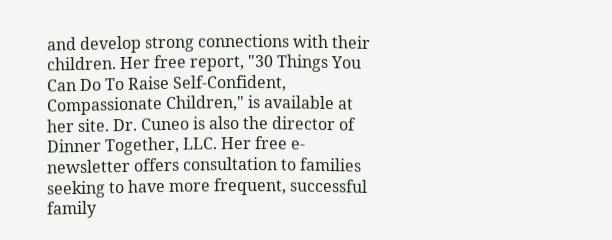and develop strong connections with their children. Her free report, "30 Things You Can Do To Raise Self-Confident, Compassionate Children," is available at her site. Dr. Cuneo is also the director of Dinner Together, LLC. Her free e-newsletter offers consultation to families seeking to have more frequent, successful family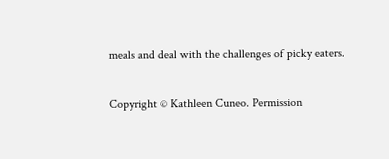meals and deal with the challenges of picky eaters.

Copyright © Kathleen Cuneo. Permission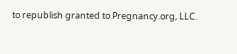to republish granted to Pregnancy.org, LLC.